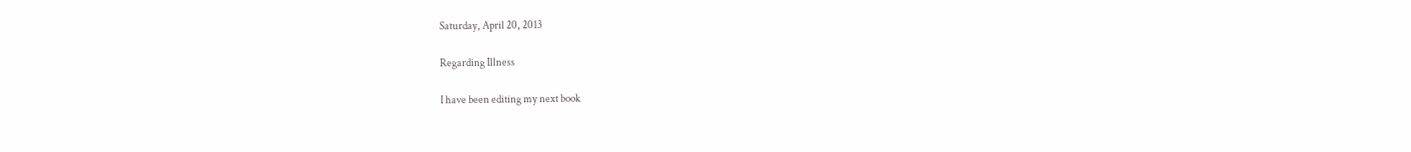Saturday, April 20, 2013

Regarding Illness

I have been editing my next book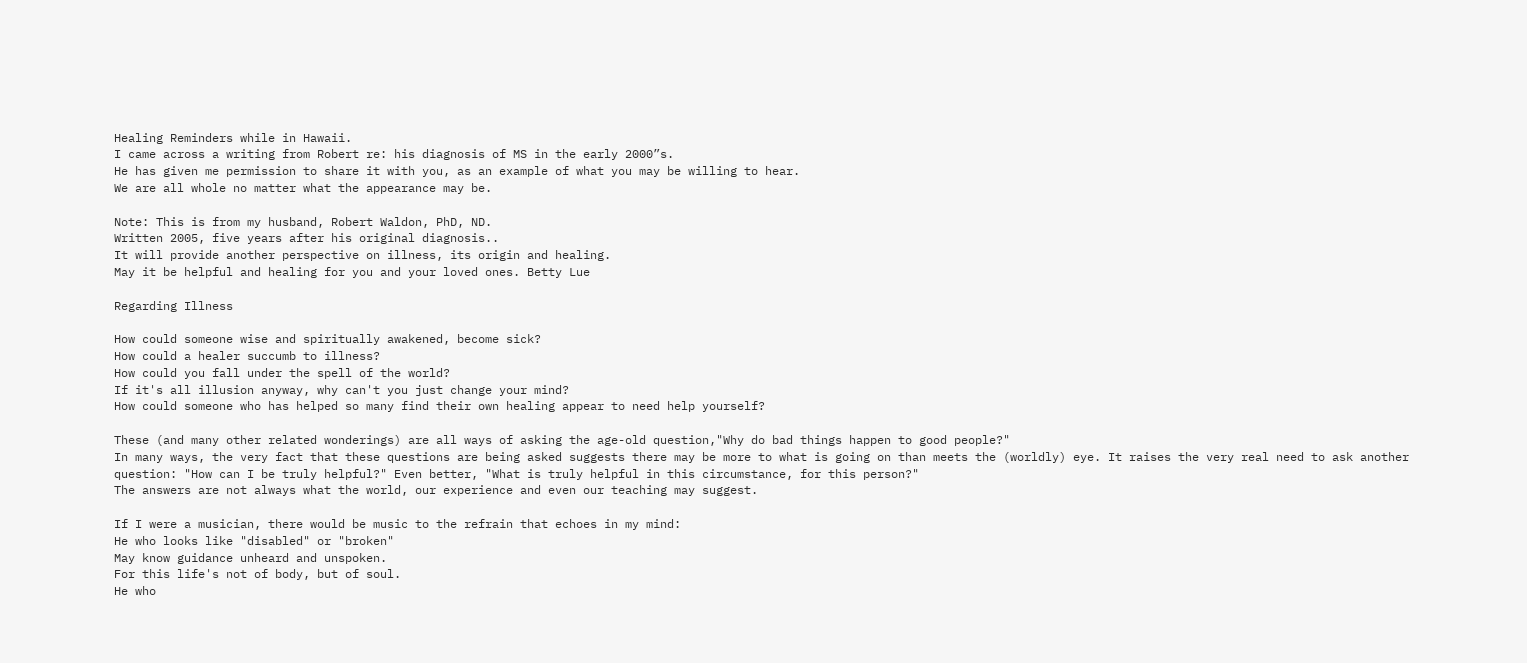Healing Reminders while in Hawaii.
I came across a writing from Robert re: his diagnosis of MS in the early 2000”s.
He has given me permission to share it with you, as an example of what you may be willing to hear.
We are all whole no matter what the appearance may be.

Note: This is from my husband, Robert Waldon, PhD, ND.
Written 2005, five years after his original diagnosis..
It will provide another perspective on illness, its origin and healing.
May it be helpful and healing for you and your loved ones. Betty Lue

Regarding Illness

How could someone wise and spiritually awakened, become sick?
How could a healer succumb to illness?
How could you fall under the spell of the world?
If it's all illusion anyway, why can't you just change your mind?
How could someone who has helped so many find their own healing appear to need help yourself?

These (and many other related wonderings) are all ways of asking the age-old question,"Why do bad things happen to good people?"
In many ways, the very fact that these questions are being asked suggests there may be more to what is going on than meets the (worldly) eye. It raises the very real need to ask another question: "How can I be truly helpful?" Even better, "What is truly helpful in this circumstance, for this person?"
The answers are not always what the world, our experience and even our teaching may suggest.

If I were a musician, there would be music to the refrain that echoes in my mind:
He who looks like "disabled" or "broken"
May know guidance unheard and unspoken.
For this life's not of body, but of soul.
He who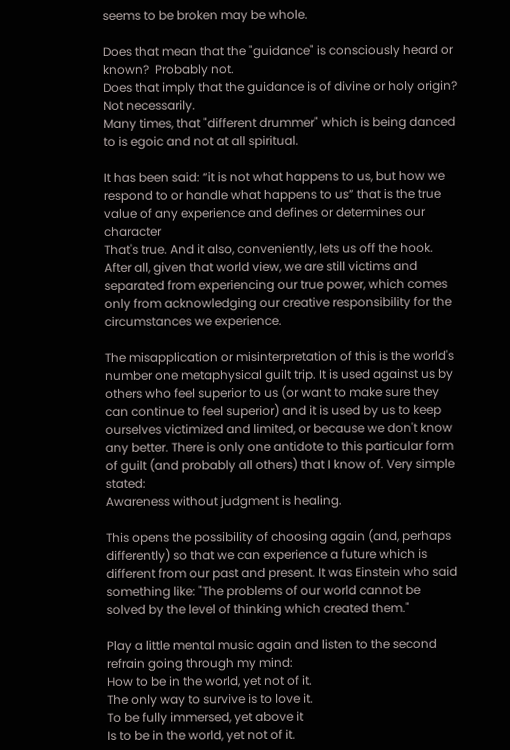seems to be broken may be whole.

Does that mean that the "guidance" is consciously heard or known?  Probably not.
Does that imply that the guidance is of divine or holy origin? Not necessarily.
Many times, that "different drummer" which is being danced to is egoic and not at all spiritual.

It has been said: “it is not what happens to us, but how we respond to or handle what happens to us” that is the true value of any experience and defines or determines our character
That's true. And it also, conveniently, lets us off the hook. After all, given that world view, we are still victims and separated from experiencing our true power, which comes only from acknowledging our creative responsibility for the circumstances we experience.

The misapplication or misinterpretation of this is the world's number one metaphysical guilt trip. It is used against us by others who feel superior to us (or want to make sure they can continue to feel superior) and it is used by us to keep ourselves victimized and limited, or because we don't know any better. There is only one antidote to this particular form of guilt (and probably all others) that I know of. Very simple stated:
Awareness without judgment is healing.

This opens the possibility of choosing again (and, perhaps differently) so that we can experience a future which is different from our past and present. It was Einstein who said something like: "The problems of our world cannot be solved by the level of thinking which created them."

Play a little mental music again and listen to the second refrain going through my mind:
How to be in the world, yet not of it.
The only way to survive is to love it.
To be fully immersed, yet above it
Is to be in the world, yet not of it.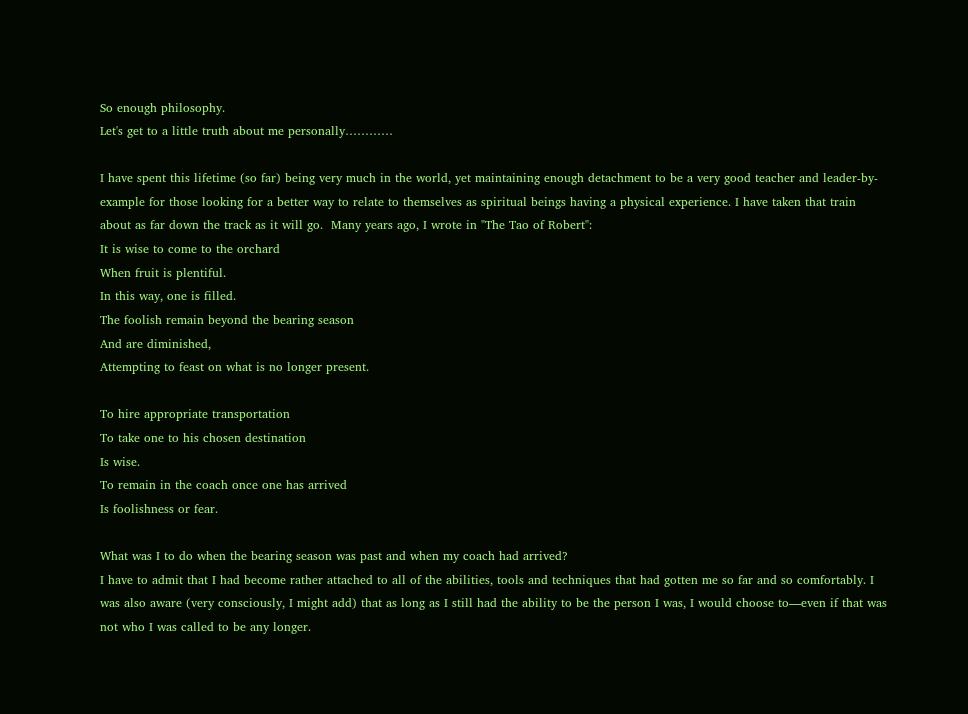So enough philosophy.
Let's get to a little truth about me personally…………

I have spent this lifetime (so far) being very much in the world, yet maintaining enough detachment to be a very good teacher and leader-by-example for those looking for a better way to relate to themselves as spiritual beings having a physical experience. I have taken that train about as far down the track as it will go.  Many years ago, I wrote in "The Tao of Robert":
It is wise to come to the orchard
When fruit is plentiful.
In this way, one is filled.
The foolish remain beyond the bearing season
And are diminished,
Attempting to feast on what is no longer present.

To hire appropriate transportation
To take one to his chosen destination
Is wise.
To remain in the coach once one has arrived
Is foolishness or fear.

What was I to do when the bearing season was past and when my coach had arrived?
I have to admit that I had become rather attached to all of the abilities, tools and techniques that had gotten me so far and so comfortably. I was also aware (very consciously, I might add) that as long as I still had the ability to be the person I was, I would choose to—even if that was not who I was called to be any longer.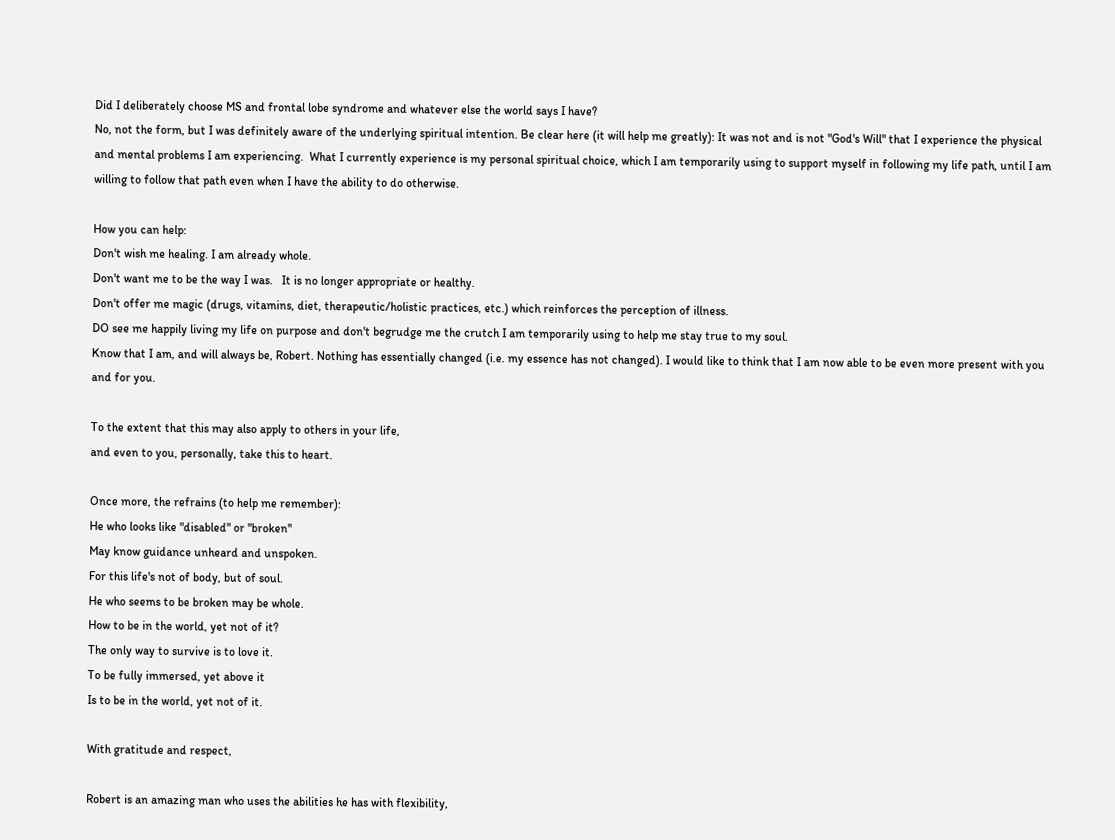Did I deliberately choose MS and frontal lobe syndrome and whatever else the world says I have?
No, not the form, but I was definitely aware of the underlying spiritual intention. Be clear here (it will help me greatly): It was not and is not "God's Will" that I experience the physical and mental problems I am experiencing.  What I currently experience is my personal spiritual choice, which I am temporarily using to support myself in following my life path, until I am willing to follow that path even when I have the ability to do otherwise.

How you can help:
Don't wish me healing. I am already whole.
Don't want me to be the way I was.   It is no longer appropriate or healthy.
Don't offer me magic (drugs, vitamins, diet, therapeutic/holistic practices, etc.) which reinforces the perception of illness.
DO see me happily living my life on purpose and don't begrudge me the crutch I am temporarily using to help me stay true to my soul.
Know that I am, and will always be, Robert. Nothing has essentially changed (i.e. my essence has not changed). I would like to think that I am now able to be even more present with you and for you.

To the extent that this may also apply to others in your life,
and even to you, personally, take this to heart.

Once more, the refrains (to help me remember):
He who looks like "disabled" or "broken"
May know guidance unheard and unspoken.
For this life's not of body, but of soul.
He who seems to be broken may be whole.
How to be in the world, yet not of it?
The only way to survive is to love it.
To be fully immersed, yet above it
Is to be in the world, yet not of it.

With gratitude and respect,

Robert is an amazing man who uses the abilities he has with flexibility,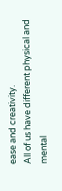ease and creativity.
All of us have different physical and mental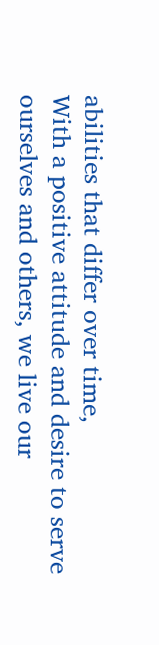abilities that differ over time,
With a positive attitude and desire to serve ourselves and others, we live our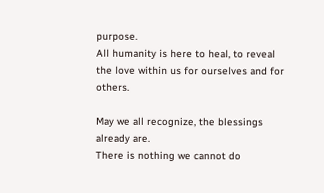purpose.
All humanity is here to heal, to reveal the love within us for ourselves and for others.

May we all recognize, the blessings already are.
There is nothing we cannot do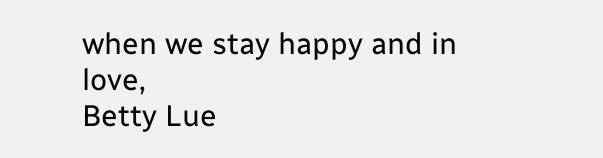when we stay happy and in love,
Betty Lue